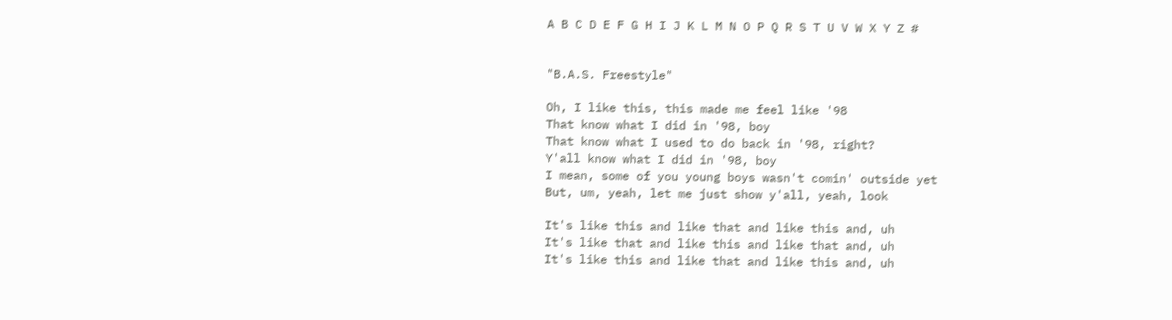A B C D E F G H I J K L M N O P Q R S T U V W X Y Z #


"B.A.S. Freestyle"

Oh, I like this, this made me feel like '98
That know what I did in '98, boy
That know what I used to do back in '98, right?
Y'all know what I did in '98, boy
I mean, some of you young boys wasn't comin' outside yet
But, um, yeah, let me just show y'all, yeah, look

It's like this and like that and like this and, uh
It's like that and like this and like that and, uh
It's like this and like that and like this and, uh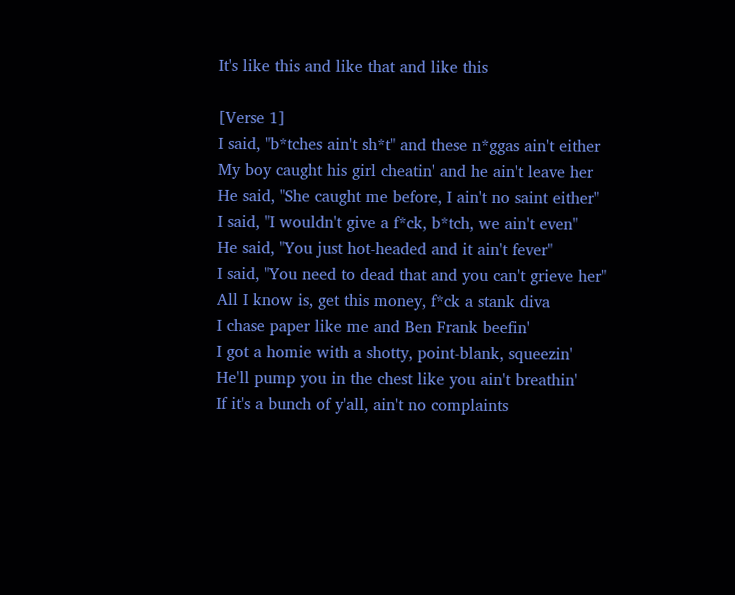It's like this and like that and like this

[Verse 1]
I said, "b*tches ain't sh*t" and these n*ggas ain't either
My boy caught his girl cheatin' and he ain't leave her
He said, "She caught me before, I ain't no saint either"
I said, "I wouldn't give a f*ck, b*tch, we ain't even"
He said, "You just hot-headed and it ain't fever"
I said, "You need to dead that and you can't grieve her"
All I know is, get this money, f*ck a stank diva
I chase paper like me and Ben Frank beefin'
I got a homie with a shotty, point-blank, squeezin'
He'll pump you in the chest like you ain't breathin'
If it's a bunch of y'all, ain't no complaints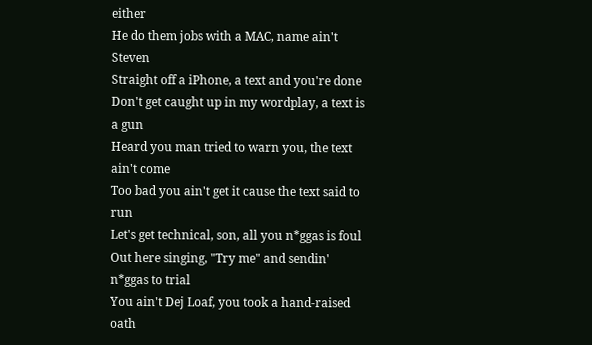either
He do them jobs with a MAC, name ain't Steven
Straight off a iPhone, a text and you're done
Don't get caught up in my wordplay, a text is a gun
Heard you man tried to warn you, the text ain't come
Too bad you ain't get it cause the text said to run
Let's get technical, son, all you n*ggas is foul
Out here singing, "Try me" and sendin' n*ggas to trial
You ain't Dej Loaf, you took a hand-raised oath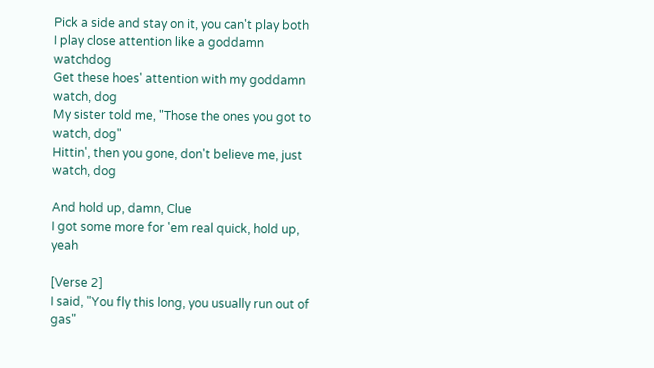Pick a side and stay on it, you can't play both
I play close attention like a goddamn watchdog
Get these hoes' attention with my goddamn watch, dog
My sister told me, "Those the ones you got to watch, dog"
Hittin', then you gone, don't believe me, just watch, dog

And hold up, damn, Clue
I got some more for 'em real quick, hold up, yeah

[Verse 2]
I said, "You fly this long, you usually run out of gas"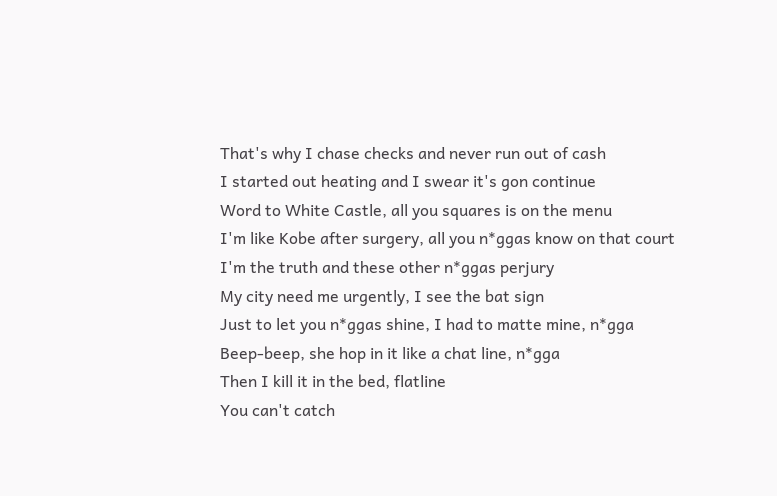That's why I chase checks and never run out of cash
I started out heating and I swear it's gon continue
Word to White Castle, all you squares is on the menu
I'm like Kobe after surgery, all you n*ggas know on that court
I'm the truth and these other n*ggas perjury
My city need me urgently, I see the bat sign
Just to let you n*ggas shine, I had to matte mine, n*gga
Beep-beep, she hop in it like a chat line, n*gga
Then I kill it in the bed, flatline
You can't catch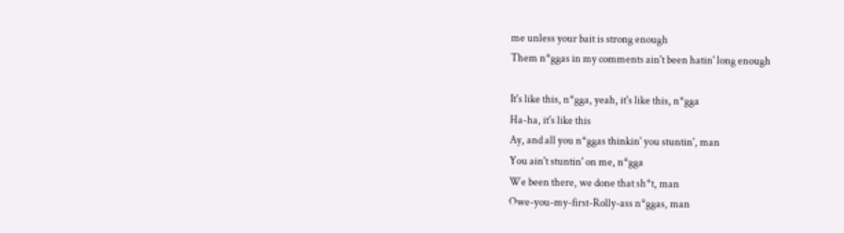me unless your bait is strong enough
Them n*ggas in my comments ain't been hatin' long enough

It's like this, n*gga, yeah, it's like this, n*gga
Ha-ha, it's like this
Ay, and all you n*ggas thinkin' you stuntin', man
You ain't stuntin' on me, n*gga
We been there, we done that sh*t, man
Owe-you-my-first-Rolly-ass n*ggas, man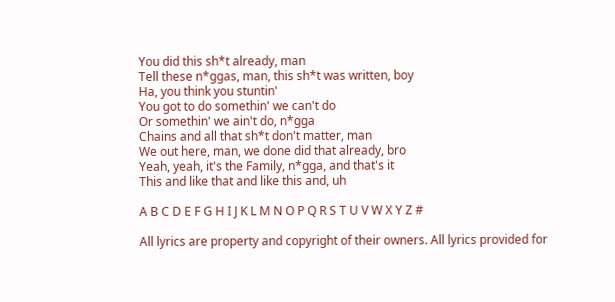You did this sh*t already, man
Tell these n*ggas, man, this sh*t was written, boy
Ha, you think you stuntin'
You got to do somethin' we can't do
Or somethin' we ain't do, n*gga
Chains and all that sh*t don't matter, man
We out here, man, we done did that already, bro
Yeah, yeah, it's the Family, n*gga, and that's it
This and like that and like this and, uh

A B C D E F G H I J K L M N O P Q R S T U V W X Y Z #

All lyrics are property and copyright of their owners. All lyrics provided for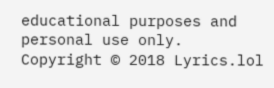educational purposes and personal use only.
Copyright © 2018 Lyrics.lol